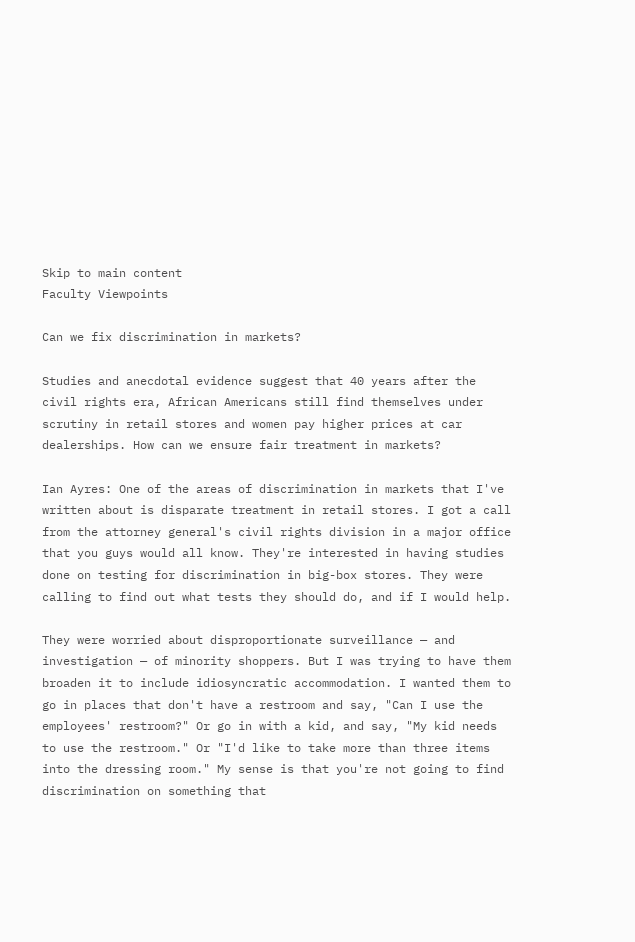Skip to main content
Faculty Viewpoints

Can we fix discrimination in markets?

Studies and anecdotal evidence suggest that 40 years after the civil rights era, African Americans still find themselves under scrutiny in retail stores and women pay higher prices at car dealerships. How can we ensure fair treatment in markets?

Ian Ayres: One of the areas of discrimination in markets that I've written about is disparate treatment in retail stores. I got a call from the attorney general's civil rights division in a major office that you guys would all know. They're interested in having studies done on testing for discrimination in big-box stores. They were calling to find out what tests they should do, and if I would help.

They were worried about disproportionate surveillance — and investigation — of minority shoppers. But I was trying to have them broaden it to include idiosyncratic accommodation. I wanted them to go in places that don't have a restroom and say, "Can I use the employees' restroom?" Or go in with a kid, and say, "My kid needs to use the restroom." Or "I'd like to take more than three items into the dressing room." My sense is that you're not going to find discrimination on something that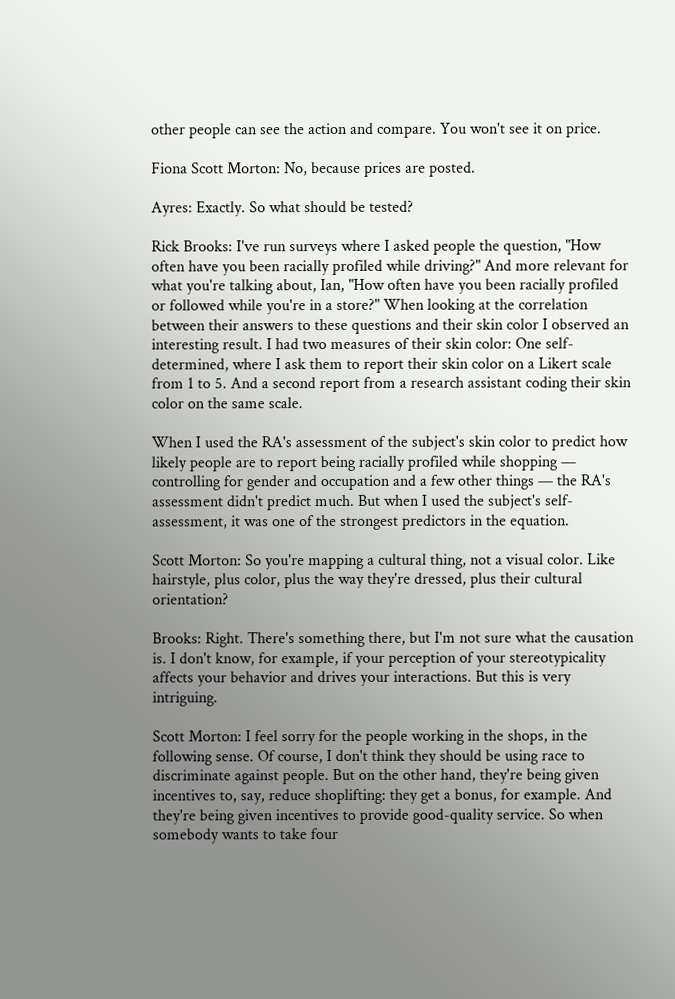other people can see the action and compare. You won't see it on price.

Fiona Scott Morton: No, because prices are posted.

Ayres: Exactly. So what should be tested?

Rick Brooks: I've run surveys where I asked people the question, "How often have you been racially profiled while driving?" And more relevant for what you're talking about, Ian, "How often have you been racially profiled or followed while you're in a store?" When looking at the correlation between their answers to these questions and their skin color I observed an interesting result. I had two measures of their skin color: One self-determined, where I ask them to report their skin color on a Likert scale from 1 to 5. And a second report from a research assistant coding their skin color on the same scale.

When I used the RA's assessment of the subject's skin color to predict how likely people are to report being racially profiled while shopping — controlling for gender and occupation and a few other things — the RA's assessment didn't predict much. But when I used the subject's self-assessment, it was one of the strongest predictors in the equation.

Scott Morton: So you're mapping a cultural thing, not a visual color. Like hairstyle, plus color, plus the way they're dressed, plus their cultural orientation?

Brooks: Right. There's something there, but I'm not sure what the causation is. I don't know, for example, if your perception of your stereotypicality affects your behavior and drives your interactions. But this is very intriguing.

Scott Morton: I feel sorry for the people working in the shops, in the following sense. Of course, I don't think they should be using race to discriminate against people. But on the other hand, they're being given incentives to, say, reduce shoplifting: they get a bonus, for example. And they're being given incentives to provide good-quality service. So when somebody wants to take four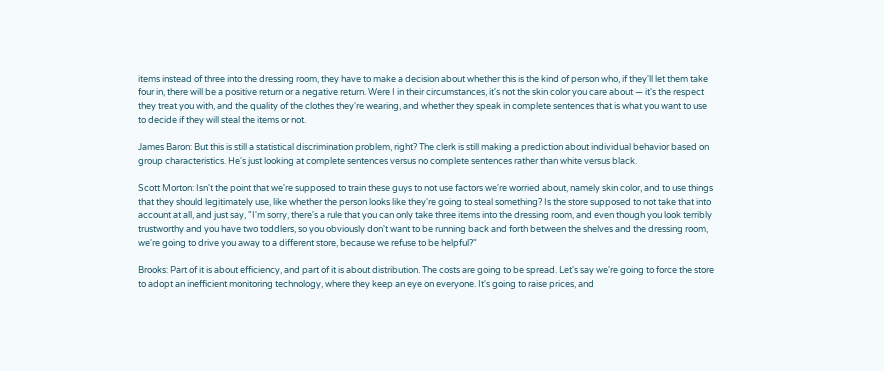items instead of three into the dressing room, they have to make a decision about whether this is the kind of person who, if they'll let them take four in, there will be a positive return or a negative return. Were I in their circumstances, it's not the skin color you care about — it's the respect they treat you with, and the quality of the clothes they're wearing, and whether they speak in complete sentences that is what you want to use to decide if they will steal the items or not.

James Baron: But this is still a statistical discrimination problem, right? The clerk is still making a prediction about individual behavior based on group characteristics. He's just looking at complete sentences versus no complete sentences rather than white versus black.

Scott Morton: Isn't the point that we're supposed to train these guys to not use factors we're worried about, namely skin color, and to use things that they should legitimately use, like whether the person looks like they're going to steal something? Is the store supposed to not take that into account at all, and just say, "I'm sorry, there's a rule that you can only take three items into the dressing room, and even though you look terribly trustworthy and you have two toddlers, so you obviously don't want to be running back and forth between the shelves and the dressing room, we're going to drive you away to a different store, because we refuse to be helpful?"

Brooks: Part of it is about efficiency, and part of it is about distribution. The costs are going to be spread. Let's say we're going to force the store to adopt an inefficient monitoring technology, where they keep an eye on everyone. It's going to raise prices, and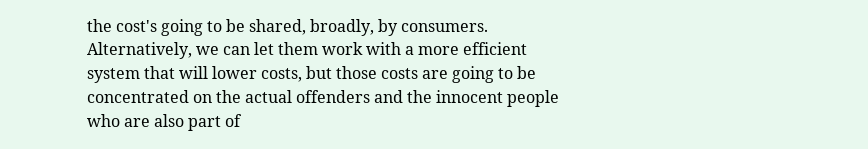the cost's going to be shared, broadly, by consumers. Alternatively, we can let them work with a more efficient system that will lower costs, but those costs are going to be concentrated on the actual offenders and the innocent people who are also part of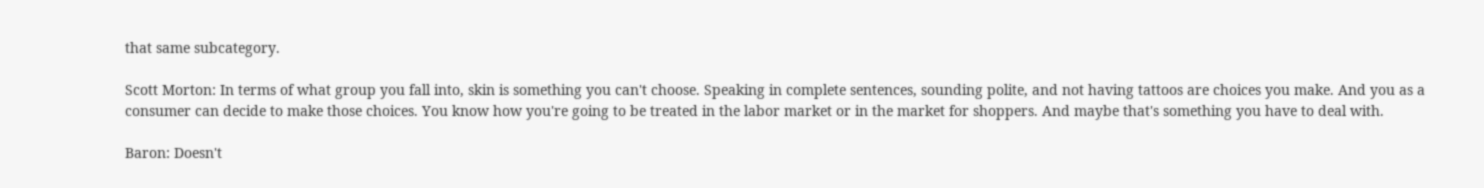that same subcategory.

Scott Morton: In terms of what group you fall into, skin is something you can't choose. Speaking in complete sentences, sounding polite, and not having tattoos are choices you make. And you as a consumer can decide to make those choices. You know how you're going to be treated in the labor market or in the market for shoppers. And maybe that's something you have to deal with.

Baron: Doesn't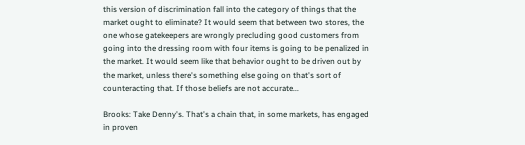this version of discrimination fall into the category of things that the market ought to eliminate? It would seem that between two stores, the one whose gatekeepers are wrongly precluding good customers from going into the dressing room with four items is going to be penalized in the market. It would seem like that behavior ought to be driven out by the market, unless there's something else going on that's sort of counteracting that. If those beliefs are not accurate...

Brooks: Take Denny's. That's a chain that, in some markets, has engaged in proven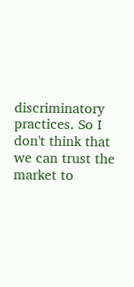discriminatory practices. So I don't think that we can trust the market to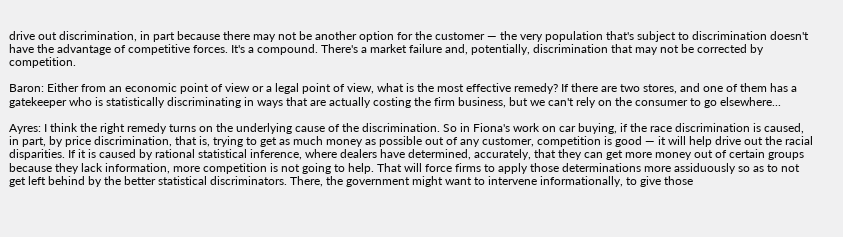drive out discrimination, in part because there may not be another option for the customer — the very population that's subject to discrimination doesn't have the advantage of competitive forces. It's a compound. There's a market failure and, potentially, discrimination that may not be corrected by competition.

Baron: Either from an economic point of view or a legal point of view, what is the most effective remedy? If there are two stores, and one of them has a gatekeeper who is statistically discriminating in ways that are actually costing the firm business, but we can't rely on the consumer to go elsewhere...

Ayres: I think the right remedy turns on the underlying cause of the discrimination. So in Fiona's work on car buying, if the race discrimination is caused, in part, by price discrimination, that is, trying to get as much money as possible out of any customer, competition is good — it will help drive out the racial disparities. If it is caused by rational statistical inference, where dealers have determined, accurately, that they can get more money out of certain groups because they lack information, more competition is not going to help. That will force firms to apply those determinations more assiduously so as to not get left behind by the better statistical discriminators. There, the government might want to intervene informationally, to give those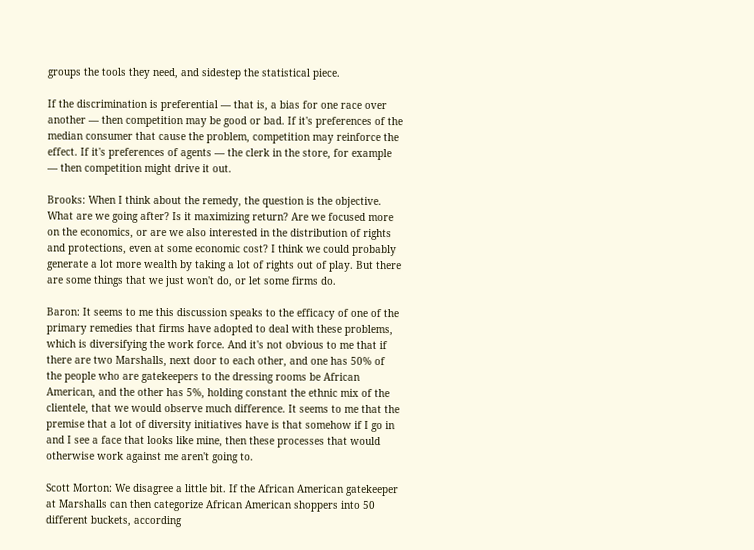groups the tools they need, and sidestep the statistical piece.

If the discrimination is preferential — that is, a bias for one race over another — then competition may be good or bad. If it's preferences of the median consumer that cause the problem, competition may reinforce the effect. If it's preferences of agents — the clerk in the store, for example — then competition might drive it out.

Brooks: When I think about the remedy, the question is the objective. What are we going after? Is it maximizing return? Are we focused more on the economics, or are we also interested in the distribution of rights and protections, even at some economic cost? I think we could probably generate a lot more wealth by taking a lot of rights out of play. But there are some things that we just won't do, or let some firms do.

Baron: It seems to me this discussion speaks to the efficacy of one of the primary remedies that firms have adopted to deal with these problems, which is diversifying the work force. And it's not obvious to me that if there are two Marshalls, next door to each other, and one has 50% of the people who are gatekeepers to the dressing rooms be African American, and the other has 5%, holding constant the ethnic mix of the clientele, that we would observe much difference. It seems to me that the premise that a lot of diversity initiatives have is that somehow if I go in and I see a face that looks like mine, then these processes that would otherwise work against me aren't going to.

Scott Morton: We disagree a little bit. If the African American gatekeeper at Marshalls can then categorize African American shoppers into 50 different buckets, according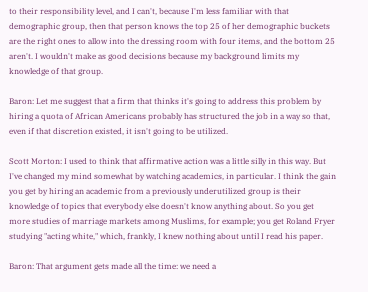to their responsibility level, and I can't, because I'm less familiar with that demographic group, then that person knows the top 25 of her demographic buckets are the right ones to allow into the dressing room with four items, and the bottom 25 aren't. I wouldn't make as good decisions because my background limits my knowledge of that group.

Baron: Let me suggest that a firm that thinks it's going to address this problem by hiring a quota of African Americans probably has structured the job in a way so that, even if that discretion existed, it isn't going to be utilized.

Scott Morton: I used to think that affirmative action was a little silly in this way. But I've changed my mind somewhat by watching academics, in particular. I think the gain you get by hiring an academic from a previously underutilized group is their knowledge of topics that everybody else doesn't know anything about. So you get more studies of marriage markets among Muslims, for example; you get Roland Fryer studying "acting white," which, frankly, I knew nothing about until I read his paper.

Baron: That argument gets made all the time: we need a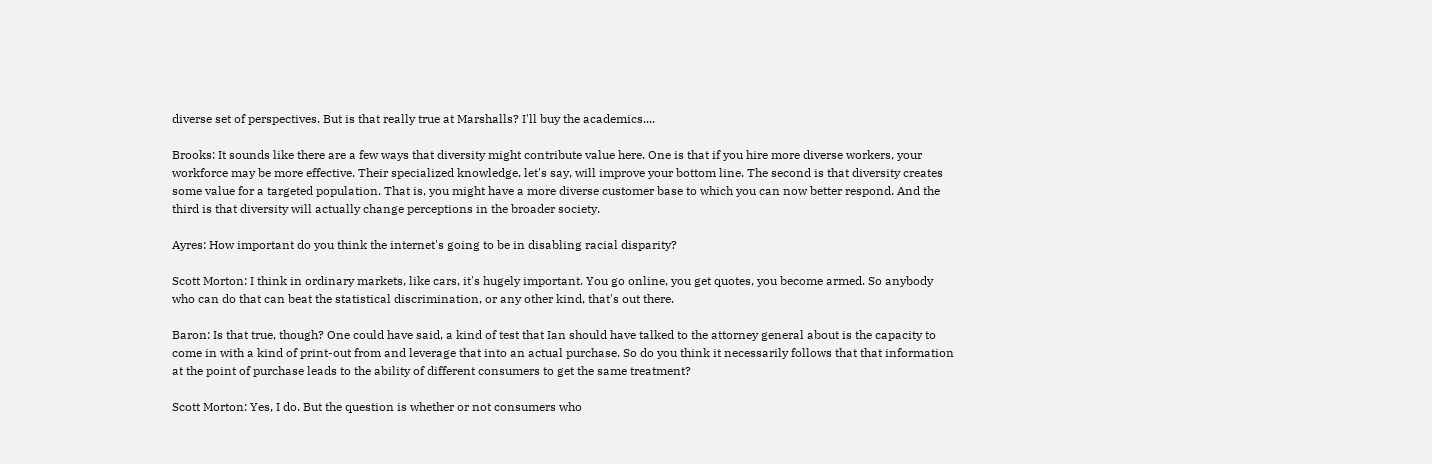diverse set of perspectives. But is that really true at Marshalls? I'll buy the academics....

Brooks: It sounds like there are a few ways that diversity might contribute value here. One is that if you hire more diverse workers, your workforce may be more effective. Their specialized knowledge, let's say, will improve your bottom line. The second is that diversity creates some value for a targeted population. That is, you might have a more diverse customer base to which you can now better respond. And the third is that diversity will actually change perceptions in the broader society.

Ayres: How important do you think the internet's going to be in disabling racial disparity?

Scott Morton: I think in ordinary markets, like cars, it's hugely important. You go online, you get quotes, you become armed. So anybody who can do that can beat the statistical discrimination, or any other kind, that's out there.

Baron: Is that true, though? One could have said, a kind of test that Ian should have talked to the attorney general about is the capacity to come in with a kind of print-out from and leverage that into an actual purchase. So do you think it necessarily follows that that information at the point of purchase leads to the ability of different consumers to get the same treatment?

Scott Morton: Yes, I do. But the question is whether or not consumers who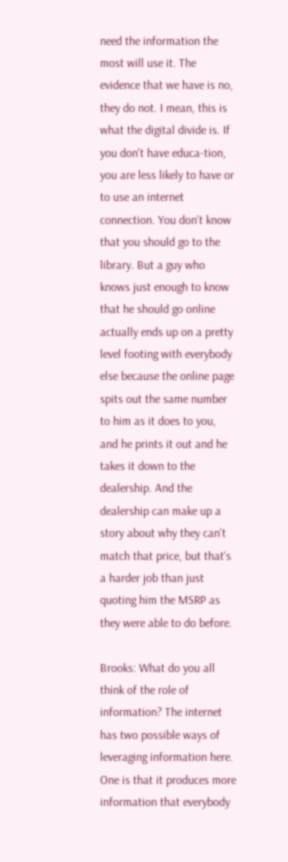need the information the most will use it. The evidence that we have is no, they do not. I mean, this is what the digital divide is. If you don't have educa-tion, you are less likely to have or to use an internet connection. You don't know that you should go to the library. But a guy who knows just enough to know that he should go online actually ends up on a pretty level footing with everybody else because the online page spits out the same number to him as it does to you, and he prints it out and he takes it down to the dealership. And the dealership can make up a story about why they can't match that price, but that's a harder job than just quoting him the MSRP as they were able to do before.

Brooks: What do you all think of the role of information? The internet has two possible ways of leveraging information here. One is that it produces more information that everybody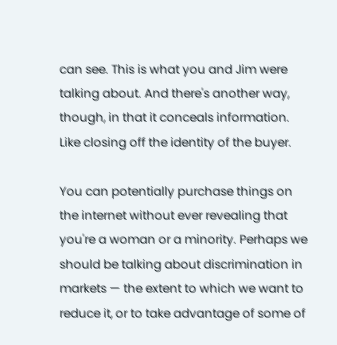can see. This is what you and Jim were talking about. And there's another way, though, in that it conceals information. Like closing off the identity of the buyer.

You can potentially purchase things on the internet without ever revealing that you're a woman or a minority. Perhaps we should be talking about discrimination in markets — the extent to which we want to reduce it, or to take advantage of some of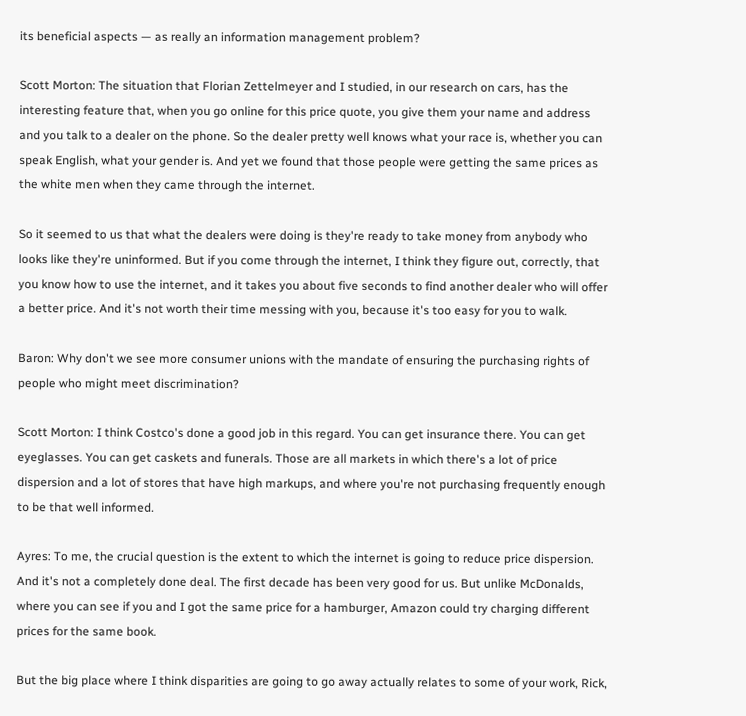its beneficial aspects — as really an information management problem?

Scott Morton: The situation that Florian Zettelmeyer and I studied, in our research on cars, has the interesting feature that, when you go online for this price quote, you give them your name and address and you talk to a dealer on the phone. So the dealer pretty well knows what your race is, whether you can speak English, what your gender is. And yet we found that those people were getting the same prices as the white men when they came through the internet.

So it seemed to us that what the dealers were doing is they're ready to take money from anybody who looks like they're uninformed. But if you come through the internet, I think they figure out, correctly, that you know how to use the internet, and it takes you about five seconds to find another dealer who will offer a better price. And it's not worth their time messing with you, because it's too easy for you to walk.

Baron: Why don't we see more consumer unions with the mandate of ensuring the purchasing rights of people who might meet discrimination?

Scott Morton: I think Costco's done a good job in this regard. You can get insurance there. You can get eyeglasses. You can get caskets and funerals. Those are all markets in which there's a lot of price dispersion and a lot of stores that have high markups, and where you're not purchasing frequently enough to be that well informed.

Ayres: To me, the crucial question is the extent to which the internet is going to reduce price dispersion. And it's not a completely done deal. The first decade has been very good for us. But unlike McDonalds, where you can see if you and I got the same price for a hamburger, Amazon could try charging different prices for the same book.

But the big place where I think disparities are going to go away actually relates to some of your work, Rick,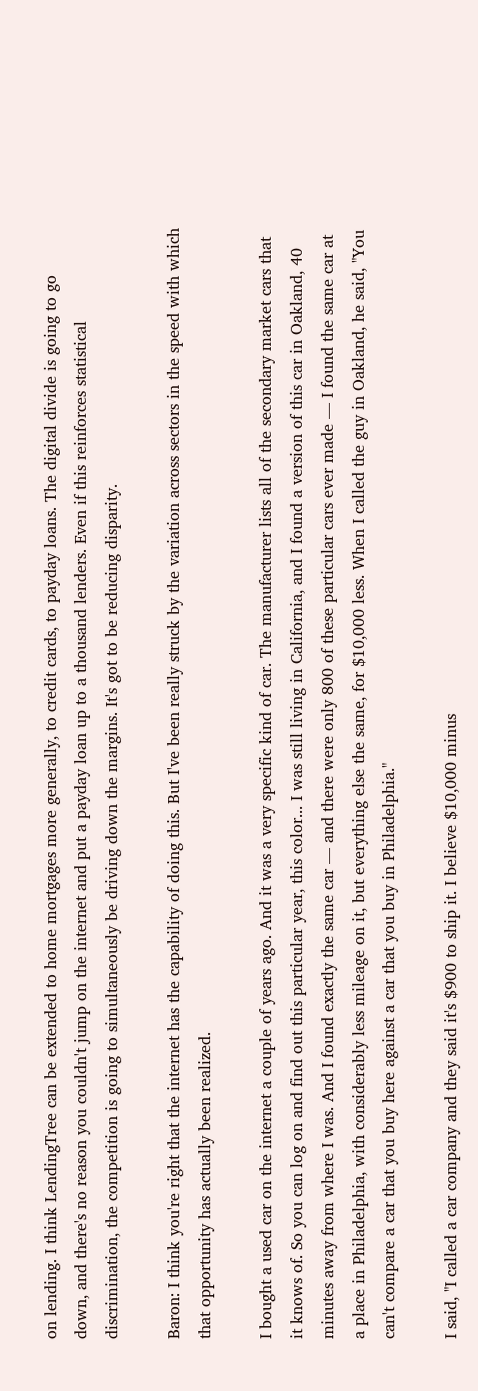on lending. I think LendingTree can be extended to home mortgages more generally, to credit cards, to payday loans. The digital divide is going to go down, and there's no reason you couldn't jump on the internet and put a payday loan up to a thousand lenders. Even if this reinforces statistical discrimination, the competition is going to simultaneously be driving down the margins. It's got to be reducing disparity.

Baron: I think you're right that the internet has the capability of doing this. But I've been really struck by the variation across sectors in the speed with which that opportunity has actually been realized.

I bought a used car on the internet a couple of years ago. And it was a very specific kind of car. The manufacturer lists all of the secondary market cars that it knows of. So you can log on and find out this particular year, this color... I was still living in California, and I found a version of this car in Oakland, 40 minutes away from where I was. And I found exactly the same car — and there were only 800 of these particular cars ever made — I found the same car at a place in Philadelphia, with considerably less mileage on it, but everything else the same, for $10,000 less. When I called the guy in Oakland, he said, "You can't compare a car that you buy here against a car that you buy in Philadelphia."

I said, "I called a car company and they said it's $900 to ship it. I believe $10,000 minus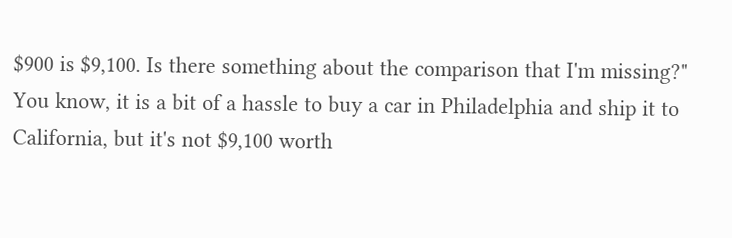$900 is $9,100. Is there something about the comparison that I'm missing?" You know, it is a bit of a hassle to buy a car in Philadelphia and ship it to California, but it's not $9,100 worth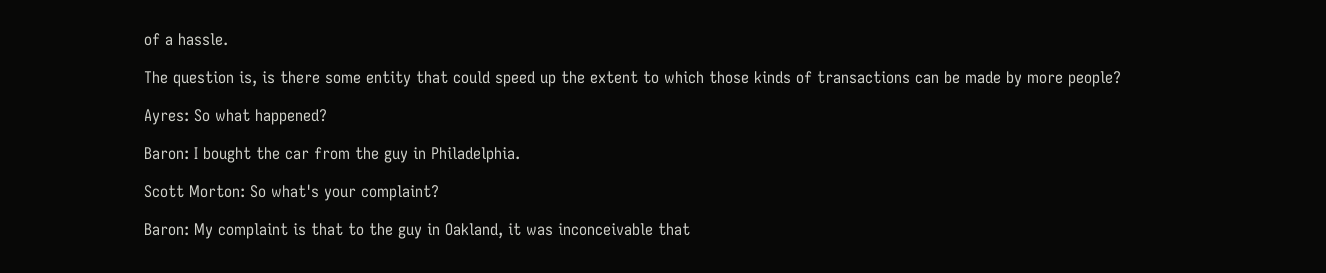of a hassle.

The question is, is there some entity that could speed up the extent to which those kinds of transactions can be made by more people?

Ayres: So what happened?

Baron: I bought the car from the guy in Philadelphia.

Scott Morton: So what's your complaint?

Baron: My complaint is that to the guy in Oakland, it was inconceivable that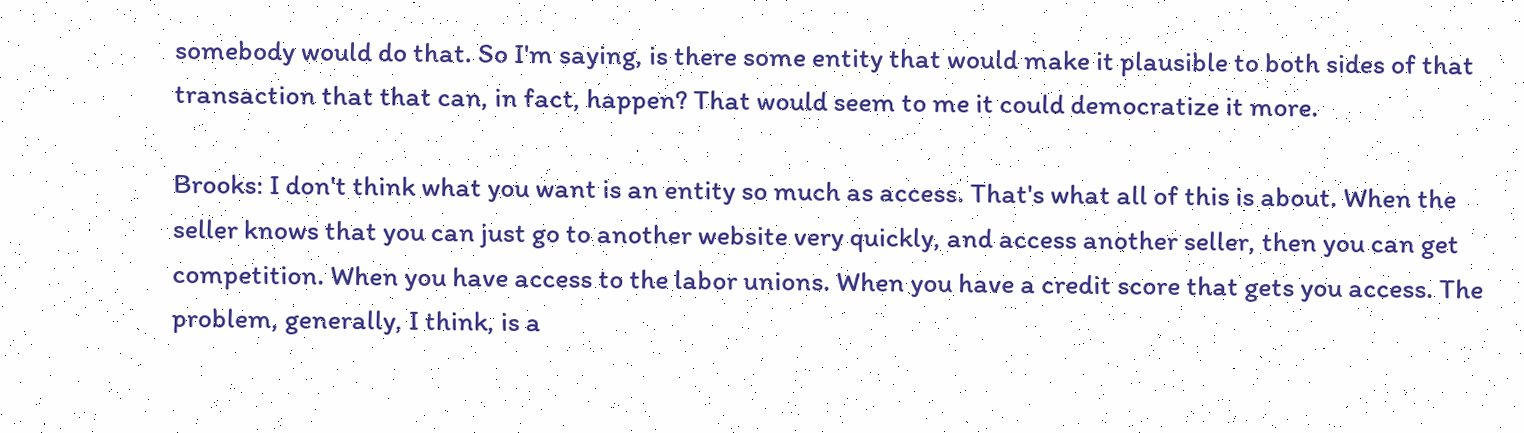somebody would do that. So I'm saying, is there some entity that would make it plausible to both sides of that transaction that that can, in fact, happen? That would seem to me it could democratize it more.

Brooks: I don't think what you want is an entity so much as access. That's what all of this is about. When the seller knows that you can just go to another website very quickly, and access another seller, then you can get competition. When you have access to the labor unions. When you have a credit score that gets you access. The problem, generally, I think, is a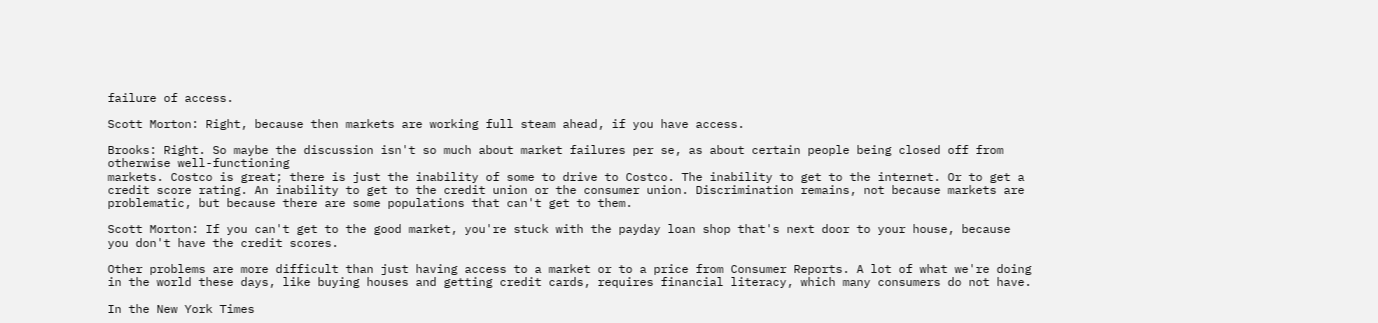failure of access.

Scott Morton: Right, because then markets are working full steam ahead, if you have access.

Brooks: Right. So maybe the discussion isn't so much about market failures per se, as about certain people being closed off from otherwise well-functioning
markets. Costco is great; there is just the inability of some to drive to Costco. The inability to get to the internet. Or to get a credit score rating. An inability to get to the credit union or the consumer union. Discrimination remains, not because markets are problematic, but because there are some populations that can't get to them.

Scott Morton: If you can't get to the good market, you're stuck with the payday loan shop that's next door to your house, because you don't have the credit scores.

Other problems are more difficult than just having access to a market or to a price from Consumer Reports. A lot of what we're doing in the world these days, like buying houses and getting credit cards, requires financial literacy, which many consumers do not have.

In the New York Times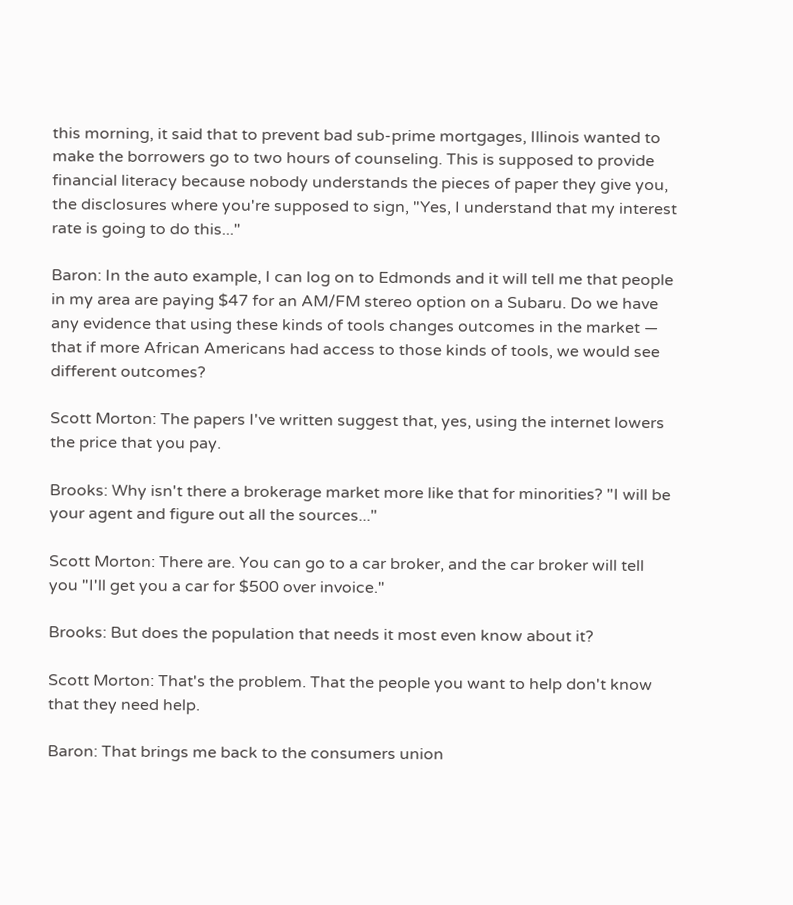this morning, it said that to prevent bad sub-prime mortgages, Illinois wanted to make the borrowers go to two hours of counseling. This is supposed to provide financial literacy because nobody understands the pieces of paper they give you, the disclosures where you're supposed to sign, "Yes, I understand that my interest rate is going to do this..."

Baron: In the auto example, I can log on to Edmonds and it will tell me that people in my area are paying $47 for an AM/FM stereo option on a Subaru. Do we have any evidence that using these kinds of tools changes outcomes in the market — that if more African Americans had access to those kinds of tools, we would see different outcomes?

Scott Morton: The papers I've written suggest that, yes, using the internet lowers the price that you pay.

Brooks: Why isn't there a brokerage market more like that for minorities? "I will be your agent and figure out all the sources..."

Scott Morton: There are. You can go to a car broker, and the car broker will tell you "I'll get you a car for $500 over invoice."

Brooks: But does the population that needs it most even know about it?

Scott Morton: That's the problem. That the people you want to help don't know that they need help.

Baron: That brings me back to the consumers union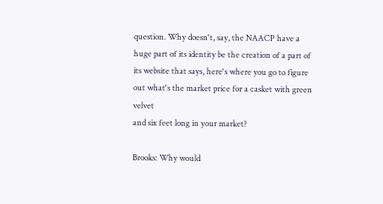question. Why doesn't, say, the NAACP have a huge part of its identity be the creation of a part of its website that says, here's where you go to figure out what's the market price for a casket with green velvet
and six feet long in your market?

Brooks: Why would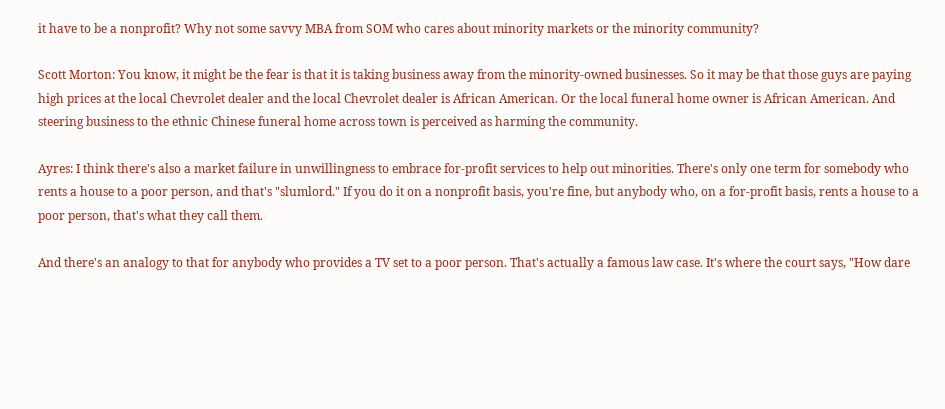it have to be a nonprofit? Why not some savvy MBA from SOM who cares about minority markets or the minority community?

Scott Morton: You know, it might be the fear is that it is taking business away from the minority-owned businesses. So it may be that those guys are paying high prices at the local Chevrolet dealer and the local Chevrolet dealer is African American. Or the local funeral home owner is African American. And steering business to the ethnic Chinese funeral home across town is perceived as harming the community.

Ayres: I think there's also a market failure in unwillingness to embrace for-profit services to help out minorities. There's only one term for somebody who rents a house to a poor person, and that's "slumlord." If you do it on a nonprofit basis, you're fine, but anybody who, on a for-profit basis, rents a house to a poor person, that's what they call them.

And there's an analogy to that for anybody who provides a TV set to a poor person. That's actually a famous law case. It's where the court says, "How dare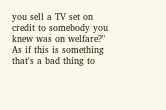you sell a TV set on credit to somebody you knew was on welfare?" As if this is something that's a bad thing to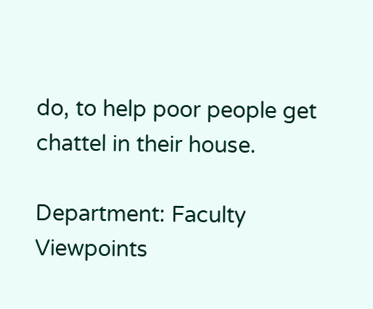do, to help poor people get chattel in their house.

Department: Faculty Viewpoints